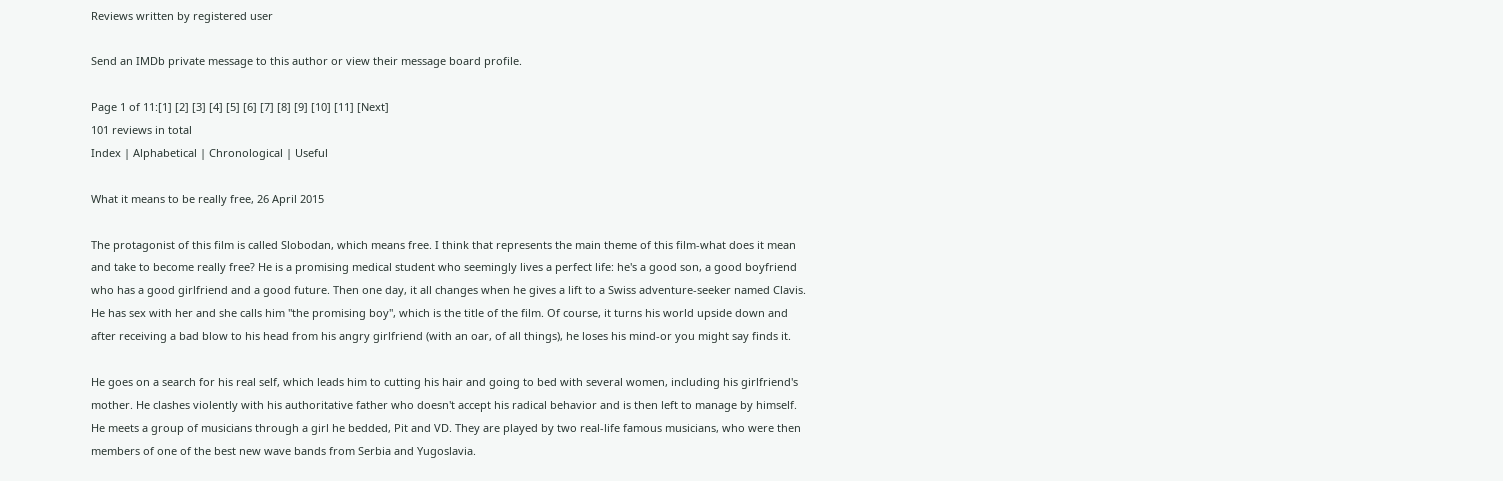Reviews written by registered user

Send an IMDb private message to this author or view their message board profile.

Page 1 of 11:[1] [2] [3] [4] [5] [6] [7] [8] [9] [10] [11] [Next]
101 reviews in total
Index | Alphabetical | Chronological | Useful

What it means to be really free, 26 April 2015

The protagonist of this film is called Slobodan, which means free. I think that represents the main theme of this film-what does it mean and take to become really free? He is a promising medical student who seemingly lives a perfect life: he's a good son, a good boyfriend who has a good girlfriend and a good future. Then one day, it all changes when he gives a lift to a Swiss adventure-seeker named Clavis. He has sex with her and she calls him "the promising boy", which is the title of the film. Of course, it turns his world upside down and after receiving a bad blow to his head from his angry girlfriend (with an oar, of all things), he loses his mind-or you might say finds it.

He goes on a search for his real self, which leads him to cutting his hair and going to bed with several women, including his girlfriend's mother. He clashes violently with his authoritative father who doesn't accept his radical behavior and is then left to manage by himself. He meets a group of musicians through a girl he bedded, Pit and VD. They are played by two real-life famous musicians, who were then members of one of the best new wave bands from Serbia and Yugoslavia.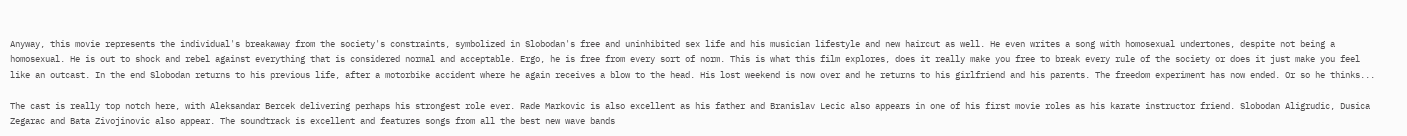Anyway, this movie represents the individual's breakaway from the society's constraints, symbolized in Slobodan's free and uninhibited sex life and his musician lifestyle and new haircut as well. He even writes a song with homosexual undertones, despite not being a homosexual. He is out to shock and rebel against everything that is considered normal and acceptable. Ergo, he is free from every sort of norm. This is what this film explores, does it really make you free to break every rule of the society or does it just make you feel like an outcast. In the end Slobodan returns to his previous life, after a motorbike accident where he again receives a blow to the head. His lost weekend is now over and he returns to his girlfriend and his parents. The freedom experiment has now ended. Or so he thinks...

The cast is really top notch here, with Aleksandar Bercek delivering perhaps his strongest role ever. Rade Markovic is also excellent as his father and Branislav Lecic also appears in one of his first movie roles as his karate instructor friend. Slobodan Aligrudic, Dusica Zegarac and Bata Zivojinovic also appear. The soundtrack is excellent and features songs from all the best new wave bands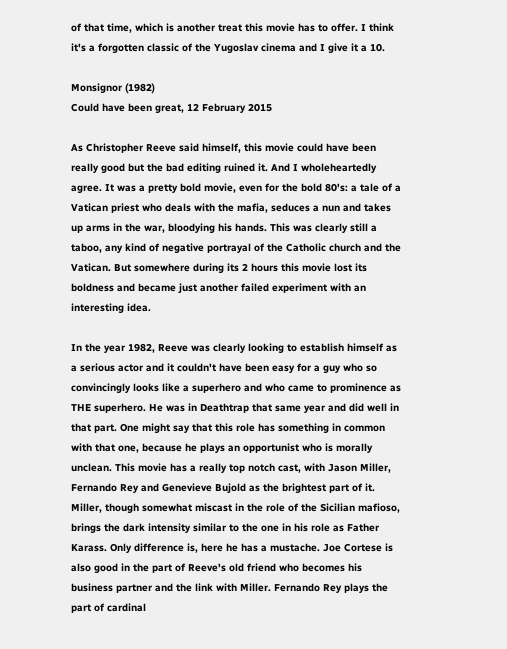of that time, which is another treat this movie has to offer. I think it's a forgotten classic of the Yugoslav cinema and I give it a 10.

Monsignor (1982)
Could have been great, 12 February 2015

As Christopher Reeve said himself, this movie could have been really good but the bad editing ruined it. And I wholeheartedly agree. It was a pretty bold movie, even for the bold 80's: a tale of a Vatican priest who deals with the mafia, seduces a nun and takes up arms in the war, bloodying his hands. This was clearly still a taboo, any kind of negative portrayal of the Catholic church and the Vatican. But somewhere during its 2 hours this movie lost its boldness and became just another failed experiment with an interesting idea.

In the year 1982, Reeve was clearly looking to establish himself as a serious actor and it couldn't have been easy for a guy who so convincingly looks like a superhero and who came to prominence as THE superhero. He was in Deathtrap that same year and did well in that part. One might say that this role has something in common with that one, because he plays an opportunist who is morally unclean. This movie has a really top notch cast, with Jason Miller, Fernando Rey and Genevieve Bujold as the brightest part of it. Miller, though somewhat miscast in the role of the Sicilian mafioso, brings the dark intensity similar to the one in his role as Father Karass. Only difference is, here he has a mustache. Joe Cortese is also good in the part of Reeve's old friend who becomes his business partner and the link with Miller. Fernando Rey plays the part of cardinal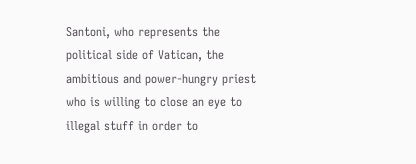Santoni, who represents the political side of Vatican, the ambitious and power-hungry priest who is willing to close an eye to illegal stuff in order to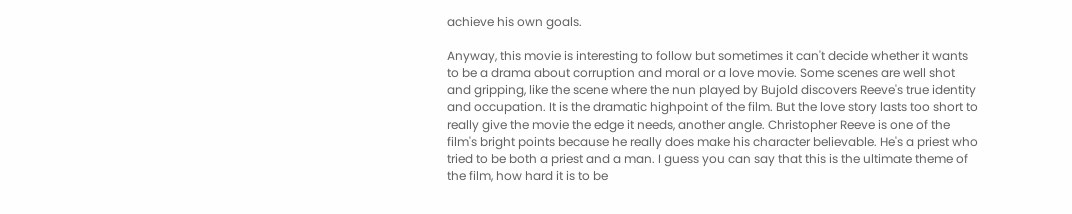achieve his own goals.

Anyway, this movie is interesting to follow but sometimes it can't decide whether it wants to be a drama about corruption and moral or a love movie. Some scenes are well shot and gripping, like the scene where the nun played by Bujold discovers Reeve's true identity and occupation. It is the dramatic highpoint of the film. But the love story lasts too short to really give the movie the edge it needs, another angle. Christopher Reeve is one of the film's bright points because he really does make his character believable. He's a priest who tried to be both a priest and a man. I guess you can say that this is the ultimate theme of the film, how hard it is to be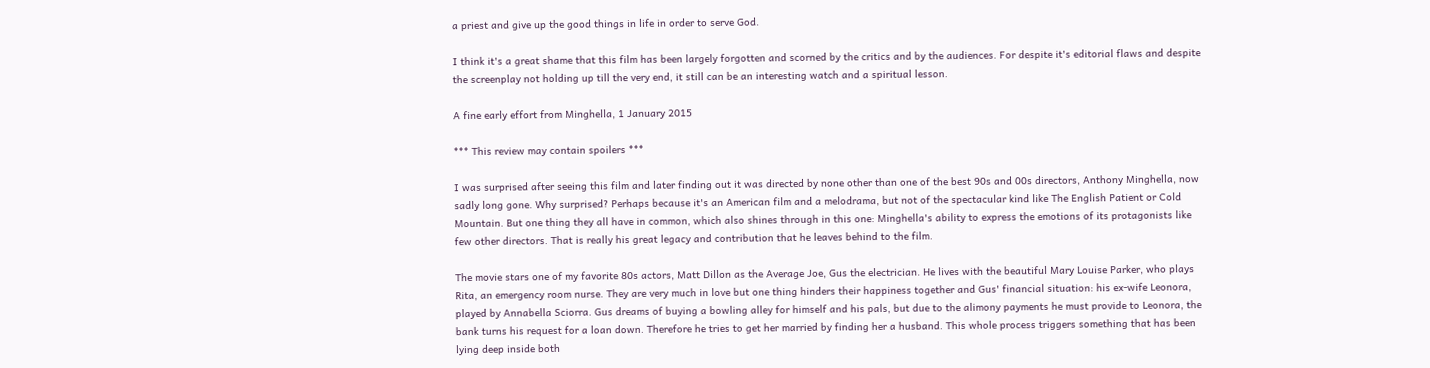a priest and give up the good things in life in order to serve God.

I think it's a great shame that this film has been largely forgotten and scorned by the critics and by the audiences. For despite it's editorial flaws and despite the screenplay not holding up till the very end, it still can be an interesting watch and a spiritual lesson.

A fine early effort from Minghella, 1 January 2015

*** This review may contain spoilers ***

I was surprised after seeing this film and later finding out it was directed by none other than one of the best 90s and 00s directors, Anthony Minghella, now sadly long gone. Why surprised? Perhaps because it's an American film and a melodrama, but not of the spectacular kind like The English Patient or Cold Mountain. But one thing they all have in common, which also shines through in this one: Minghella's ability to express the emotions of its protagonists like few other directors. That is really his great legacy and contribution that he leaves behind to the film.

The movie stars one of my favorite 80s actors, Matt Dillon as the Average Joe, Gus the electrician. He lives with the beautiful Mary Louise Parker, who plays Rita, an emergency room nurse. They are very much in love but one thing hinders their happiness together and Gus' financial situation: his ex-wife Leonora, played by Annabella Sciorra. Gus dreams of buying a bowling alley for himself and his pals, but due to the alimony payments he must provide to Leonora, the bank turns his request for a loan down. Therefore he tries to get her married by finding her a husband. This whole process triggers something that has been lying deep inside both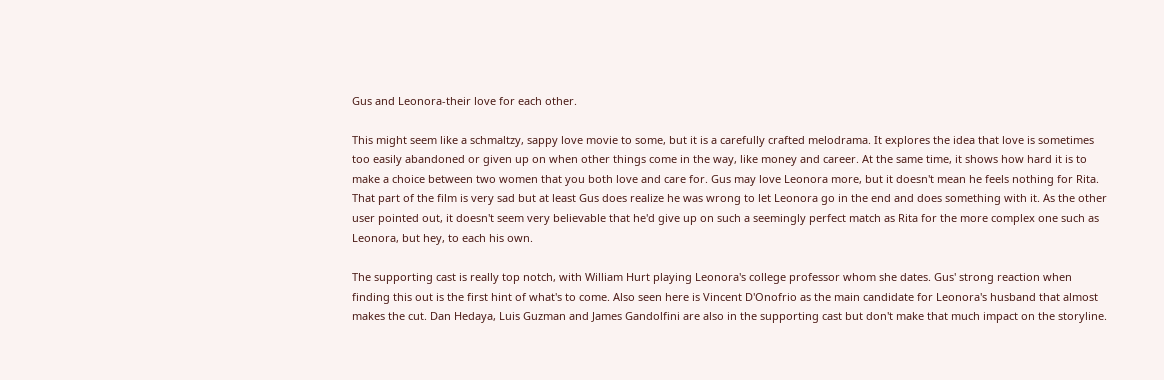Gus and Leonora-their love for each other.

This might seem like a schmaltzy, sappy love movie to some, but it is a carefully crafted melodrama. It explores the idea that love is sometimes too easily abandoned or given up on when other things come in the way, like money and career. At the same time, it shows how hard it is to make a choice between two women that you both love and care for. Gus may love Leonora more, but it doesn't mean he feels nothing for Rita. That part of the film is very sad but at least Gus does realize he was wrong to let Leonora go in the end and does something with it. As the other user pointed out, it doesn't seem very believable that he'd give up on such a seemingly perfect match as Rita for the more complex one such as Leonora, but hey, to each his own.

The supporting cast is really top notch, with William Hurt playing Leonora's college professor whom she dates. Gus' strong reaction when finding this out is the first hint of what's to come. Also seen here is Vincent D'Onofrio as the main candidate for Leonora's husband that almost makes the cut. Dan Hedaya, Luis Guzman and James Gandolfini are also in the supporting cast but don't make that much impact on the storyline.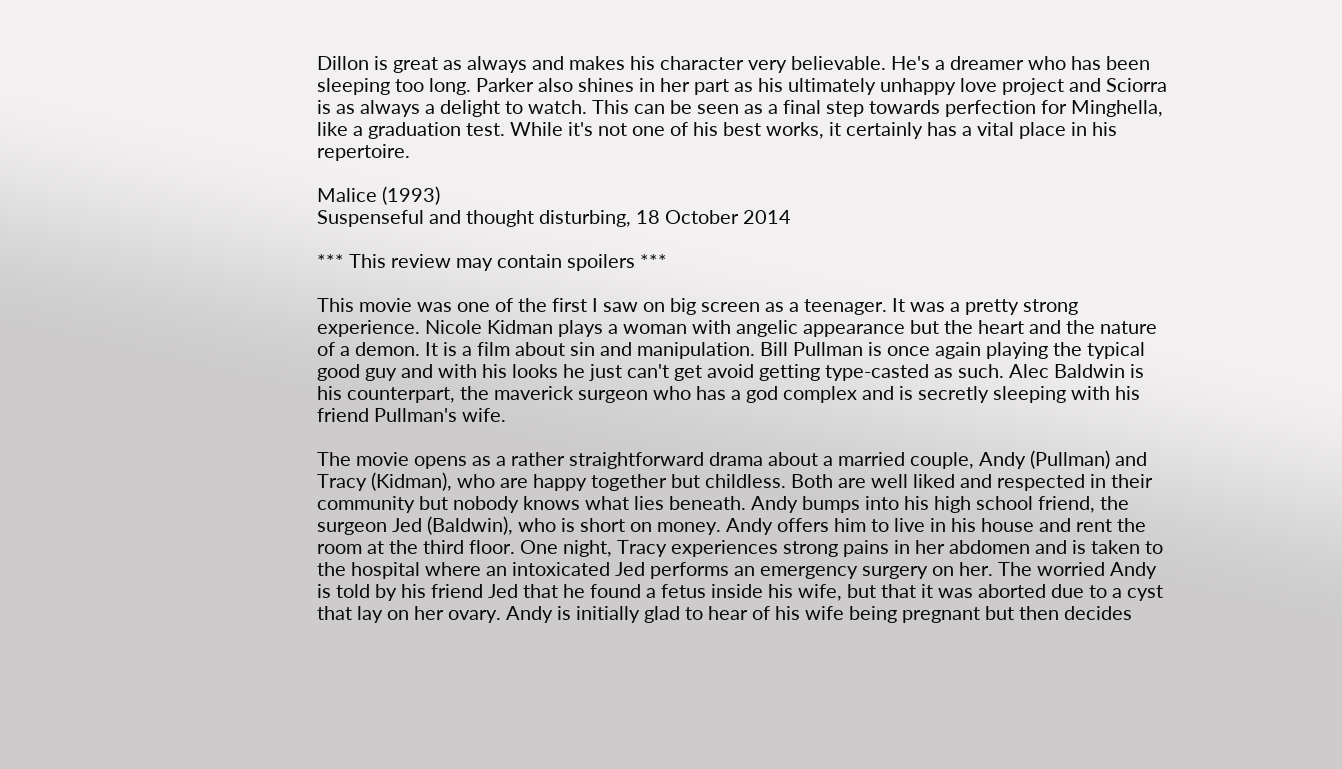Dillon is great as always and makes his character very believable. He's a dreamer who has been sleeping too long. Parker also shines in her part as his ultimately unhappy love project and Sciorra is as always a delight to watch. This can be seen as a final step towards perfection for Minghella, like a graduation test. While it's not one of his best works, it certainly has a vital place in his repertoire.

Malice (1993)
Suspenseful and thought disturbing, 18 October 2014

*** This review may contain spoilers ***

This movie was one of the first I saw on big screen as a teenager. It was a pretty strong experience. Nicole Kidman plays a woman with angelic appearance but the heart and the nature of a demon. It is a film about sin and manipulation. Bill Pullman is once again playing the typical good guy and with his looks he just can't get avoid getting type-casted as such. Alec Baldwin is his counterpart, the maverick surgeon who has a god complex and is secretly sleeping with his friend Pullman's wife.

The movie opens as a rather straightforward drama about a married couple, Andy (Pullman) and Tracy (Kidman), who are happy together but childless. Both are well liked and respected in their community but nobody knows what lies beneath. Andy bumps into his high school friend, the surgeon Jed (Baldwin), who is short on money. Andy offers him to live in his house and rent the room at the third floor. One night, Tracy experiences strong pains in her abdomen and is taken to the hospital where an intoxicated Jed performs an emergency surgery on her. The worried Andy is told by his friend Jed that he found a fetus inside his wife, but that it was aborted due to a cyst that lay on her ovary. Andy is initially glad to hear of his wife being pregnant but then decides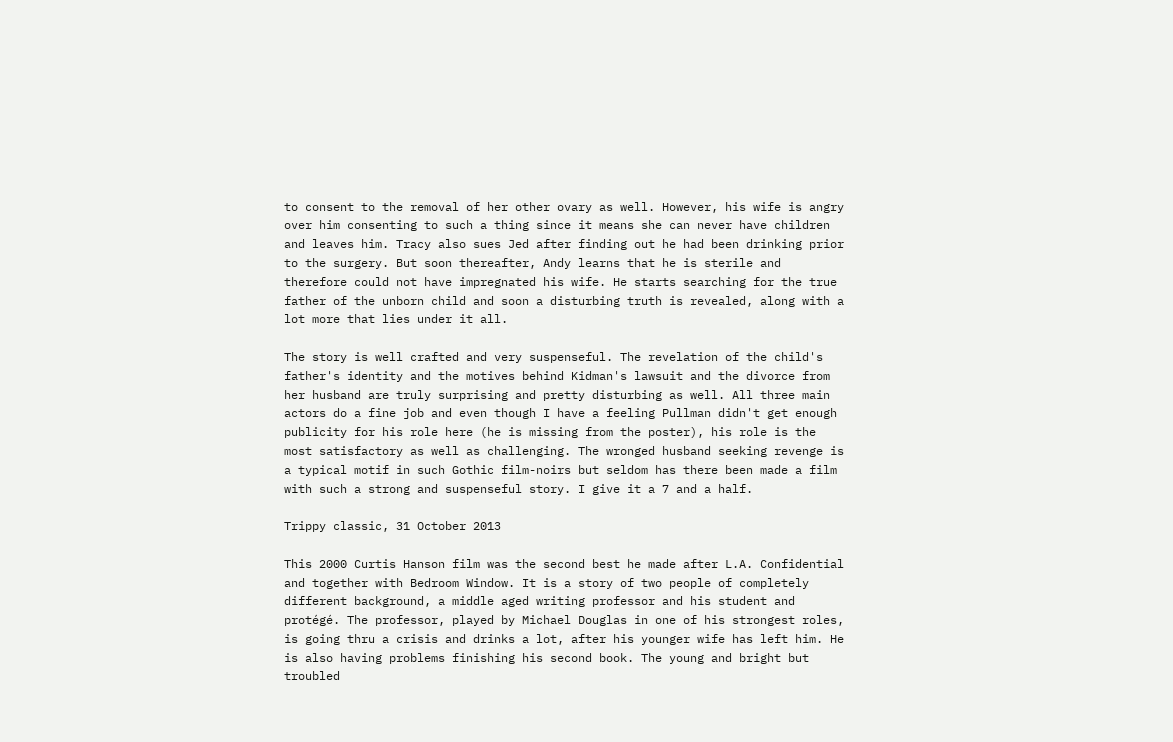to consent to the removal of her other ovary as well. However, his wife is angry over him consenting to such a thing since it means she can never have children and leaves him. Tracy also sues Jed after finding out he had been drinking prior to the surgery. But soon thereafter, Andy learns that he is sterile and therefore could not have impregnated his wife. He starts searching for the true father of the unborn child and soon a disturbing truth is revealed, along with a lot more that lies under it all.

The story is well crafted and very suspenseful. The revelation of the child's father's identity and the motives behind Kidman's lawsuit and the divorce from her husband are truly surprising and pretty disturbing as well. All three main actors do a fine job and even though I have a feeling Pullman didn't get enough publicity for his role here (he is missing from the poster), his role is the most satisfactory as well as challenging. The wronged husband seeking revenge is a typical motif in such Gothic film-noirs but seldom has there been made a film with such a strong and suspenseful story. I give it a 7 and a half.

Trippy classic, 31 October 2013

This 2000 Curtis Hanson film was the second best he made after L.A. Confidential and together with Bedroom Window. It is a story of two people of completely different background, a middle aged writing professor and his student and protégé. The professor, played by Michael Douglas in one of his strongest roles, is going thru a crisis and drinks a lot, after his younger wife has left him. He is also having problems finishing his second book. The young and bright but troubled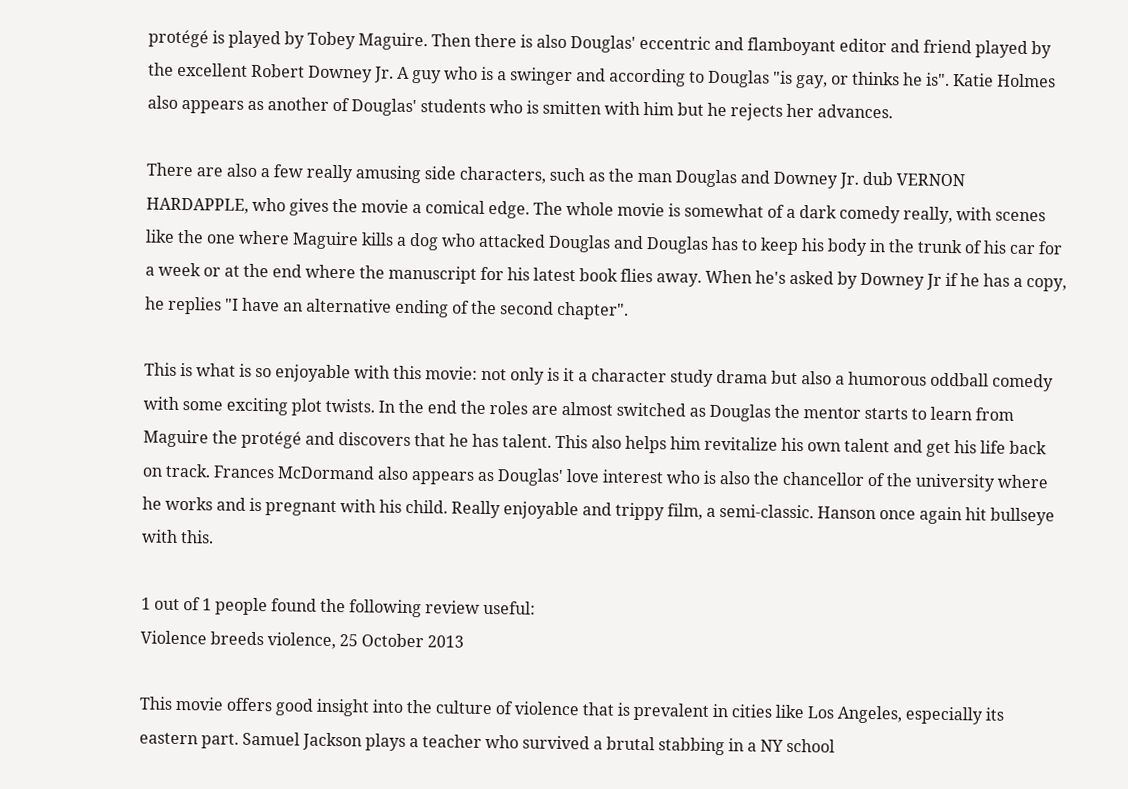protégé is played by Tobey Maguire. Then there is also Douglas' eccentric and flamboyant editor and friend played by the excellent Robert Downey Jr. A guy who is a swinger and according to Douglas "is gay, or thinks he is". Katie Holmes also appears as another of Douglas' students who is smitten with him but he rejects her advances.

There are also a few really amusing side characters, such as the man Douglas and Downey Jr. dub VERNON HARDAPPLE, who gives the movie a comical edge. The whole movie is somewhat of a dark comedy really, with scenes like the one where Maguire kills a dog who attacked Douglas and Douglas has to keep his body in the trunk of his car for a week or at the end where the manuscript for his latest book flies away. When he's asked by Downey Jr if he has a copy, he replies "I have an alternative ending of the second chapter".

This is what is so enjoyable with this movie: not only is it a character study drama but also a humorous oddball comedy with some exciting plot twists. In the end the roles are almost switched as Douglas the mentor starts to learn from Maguire the protégé and discovers that he has talent. This also helps him revitalize his own talent and get his life back on track. Frances McDormand also appears as Douglas' love interest who is also the chancellor of the university where he works and is pregnant with his child. Really enjoyable and trippy film, a semi-classic. Hanson once again hit bullseye with this.

1 out of 1 people found the following review useful:
Violence breeds violence, 25 October 2013

This movie offers good insight into the culture of violence that is prevalent in cities like Los Angeles, especially its eastern part. Samuel Jackson plays a teacher who survived a brutal stabbing in a NY school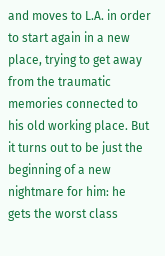and moves to L.A. in order to start again in a new place, trying to get away from the traumatic memories connected to his old working place. But it turns out to be just the beginning of a new nightmare for him: he gets the worst class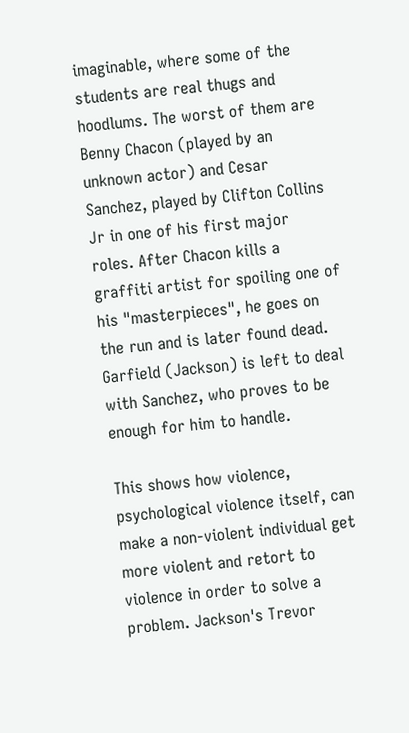imaginable, where some of the students are real thugs and hoodlums. The worst of them are Benny Chacon (played by an unknown actor) and Cesar Sanchez, played by Clifton Collins Jr in one of his first major roles. After Chacon kills a graffiti artist for spoiling one of his "masterpieces", he goes on the run and is later found dead. Garfield (Jackson) is left to deal with Sanchez, who proves to be enough for him to handle.

This shows how violence, psychological violence itself, can make a non-violent individual get more violent and retort to violence in order to solve a problem. Jackson's Trevor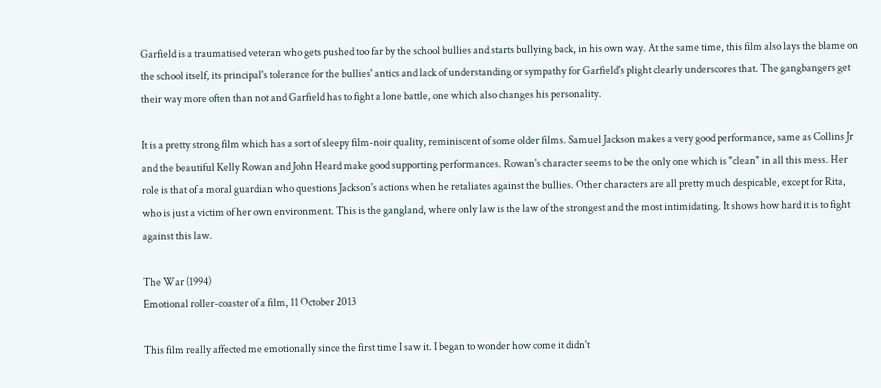Garfield is a traumatised veteran who gets pushed too far by the school bullies and starts bullying back, in his own way. At the same time, this film also lays the blame on the school itself, its principal's tolerance for the bullies' antics and lack of understanding or sympathy for Garfield's plight clearly underscores that. The gangbangers get their way more often than not and Garfield has to fight a lone battle, one which also changes his personality.

It is a pretty strong film which has a sort of sleepy film-noir quality, reminiscent of some older films. Samuel Jackson makes a very good performance, same as Collins Jr and the beautiful Kelly Rowan and John Heard make good supporting performances. Rowan's character seems to be the only one which is "clean" in all this mess. Her role is that of a moral guardian who questions Jackson's actions when he retaliates against the bullies. Other characters are all pretty much despicable, except for Rita, who is just a victim of her own environment. This is the gangland, where only law is the law of the strongest and the most intimidating. It shows how hard it is to fight against this law.

The War (1994)
Emotional roller-coaster of a film, 11 October 2013

This film really affected me emotionally since the first time I saw it. I began to wonder how come it didn't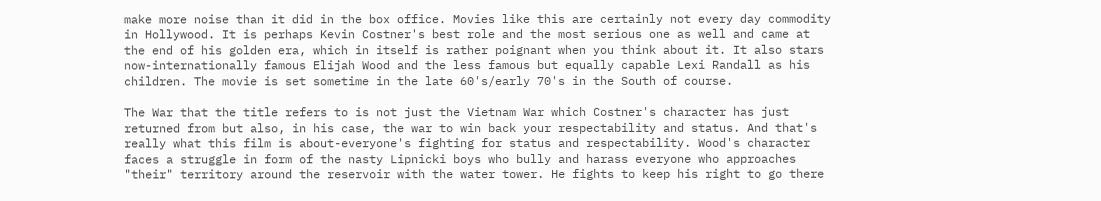make more noise than it did in the box office. Movies like this are certainly not every day commodity in Hollywood. It is perhaps Kevin Costner's best role and the most serious one as well and came at the end of his golden era, which in itself is rather poignant when you think about it. It also stars now-internationally famous Elijah Wood and the less famous but equally capable Lexi Randall as his children. The movie is set sometime in the late 60's/early 70's in the South of course.

The War that the title refers to is not just the Vietnam War which Costner's character has just returned from but also, in his case, the war to win back your respectability and status. And that's really what this film is about-everyone's fighting for status and respectability. Wood's character faces a struggle in form of the nasty Lipnicki boys who bully and harass everyone who approaches "their" territory around the reservoir with the water tower. He fights to keep his right to go there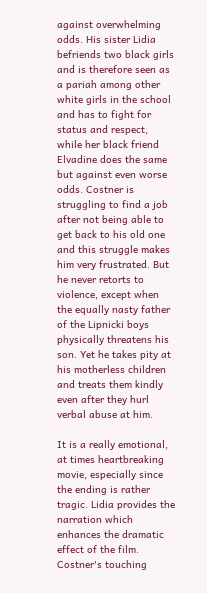against overwhelming odds. His sister Lidia befriends two black girls and is therefore seen as a pariah among other white girls in the school and has to fight for status and respect, while her black friend Elvadine does the same but against even worse odds. Costner is struggling to find a job after not being able to get back to his old one and this struggle makes him very frustrated. But he never retorts to violence, except when the equally nasty father of the Lipnicki boys physically threatens his son. Yet he takes pity at his motherless children and treats them kindly even after they hurl verbal abuse at him.

It is a really emotional, at times heartbreaking movie, especially since the ending is rather tragic. Lidia provides the narration which enhances the dramatic effect of the film. Costner's touching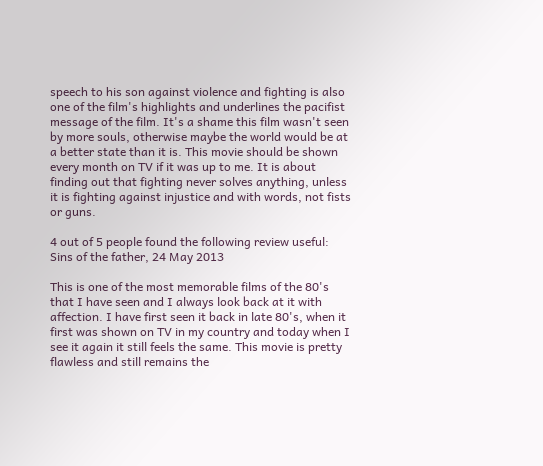speech to his son against violence and fighting is also one of the film's highlights and underlines the pacifist message of the film. It's a shame this film wasn't seen by more souls, otherwise maybe the world would be at a better state than it is. This movie should be shown every month on TV if it was up to me. It is about finding out that fighting never solves anything, unless it is fighting against injustice and with words, not fists or guns.

4 out of 5 people found the following review useful:
Sins of the father, 24 May 2013

This is one of the most memorable films of the 80's that I have seen and I always look back at it with affection. I have first seen it back in late 80's, when it first was shown on TV in my country and today when I see it again it still feels the same. This movie is pretty flawless and still remains the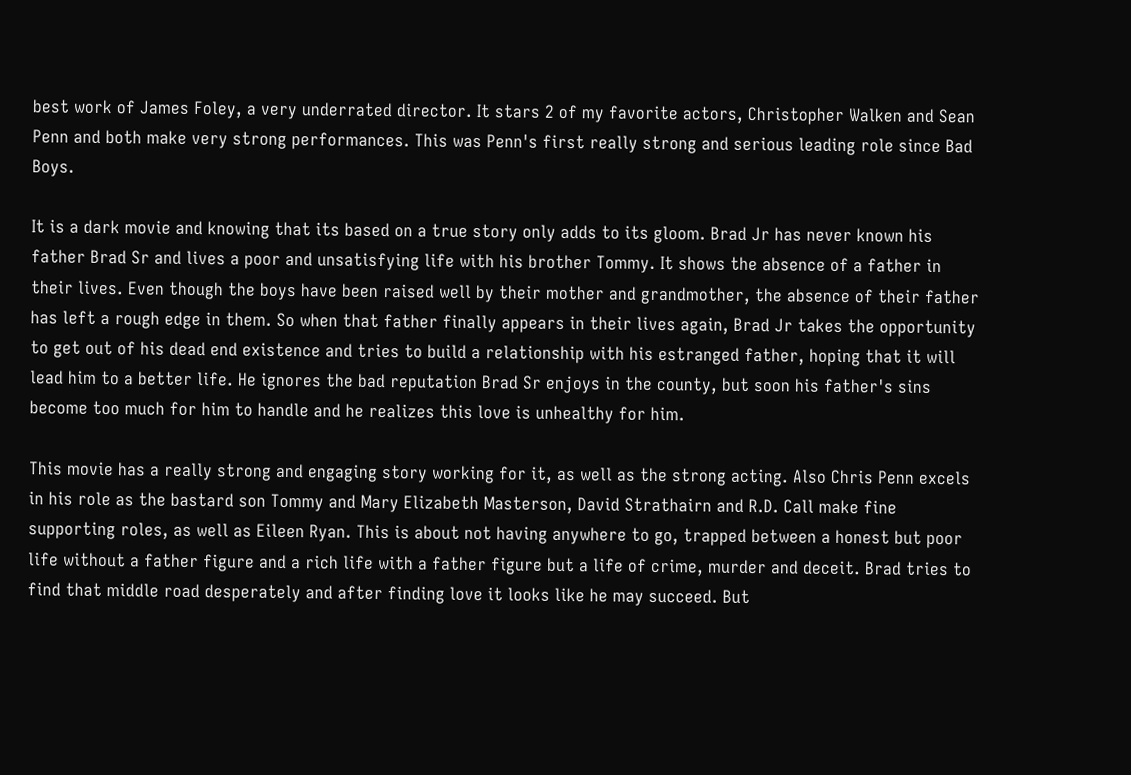best work of James Foley, a very underrated director. It stars 2 of my favorite actors, Christopher Walken and Sean Penn and both make very strong performances. This was Penn's first really strong and serious leading role since Bad Boys.

It is a dark movie and knowing that its based on a true story only adds to its gloom. Brad Jr has never known his father Brad Sr and lives a poor and unsatisfying life with his brother Tommy. It shows the absence of a father in their lives. Even though the boys have been raised well by their mother and grandmother, the absence of their father has left a rough edge in them. So when that father finally appears in their lives again, Brad Jr takes the opportunity to get out of his dead end existence and tries to build a relationship with his estranged father, hoping that it will lead him to a better life. He ignores the bad reputation Brad Sr enjoys in the county, but soon his father's sins become too much for him to handle and he realizes this love is unhealthy for him.

This movie has a really strong and engaging story working for it, as well as the strong acting. Also Chris Penn excels in his role as the bastard son Tommy and Mary Elizabeth Masterson, David Strathairn and R.D. Call make fine supporting roles, as well as Eileen Ryan. This is about not having anywhere to go, trapped between a honest but poor life without a father figure and a rich life with a father figure but a life of crime, murder and deceit. Brad tries to find that middle road desperately and after finding love it looks like he may succeed. But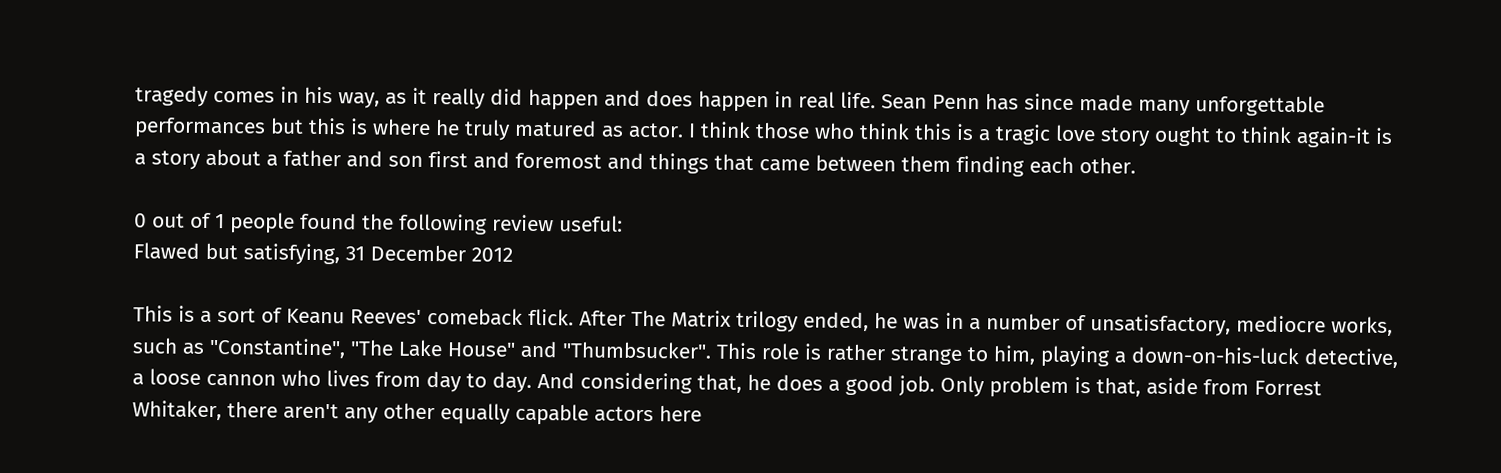tragedy comes in his way, as it really did happen and does happen in real life. Sean Penn has since made many unforgettable performances but this is where he truly matured as actor. I think those who think this is a tragic love story ought to think again-it is a story about a father and son first and foremost and things that came between them finding each other.

0 out of 1 people found the following review useful:
Flawed but satisfying, 31 December 2012

This is a sort of Keanu Reeves' comeback flick. After The Matrix trilogy ended, he was in a number of unsatisfactory, mediocre works, such as "Constantine", "The Lake House" and "Thumbsucker". This role is rather strange to him, playing a down-on-his-luck detective, a loose cannon who lives from day to day. And considering that, he does a good job. Only problem is that, aside from Forrest Whitaker, there aren't any other equally capable actors here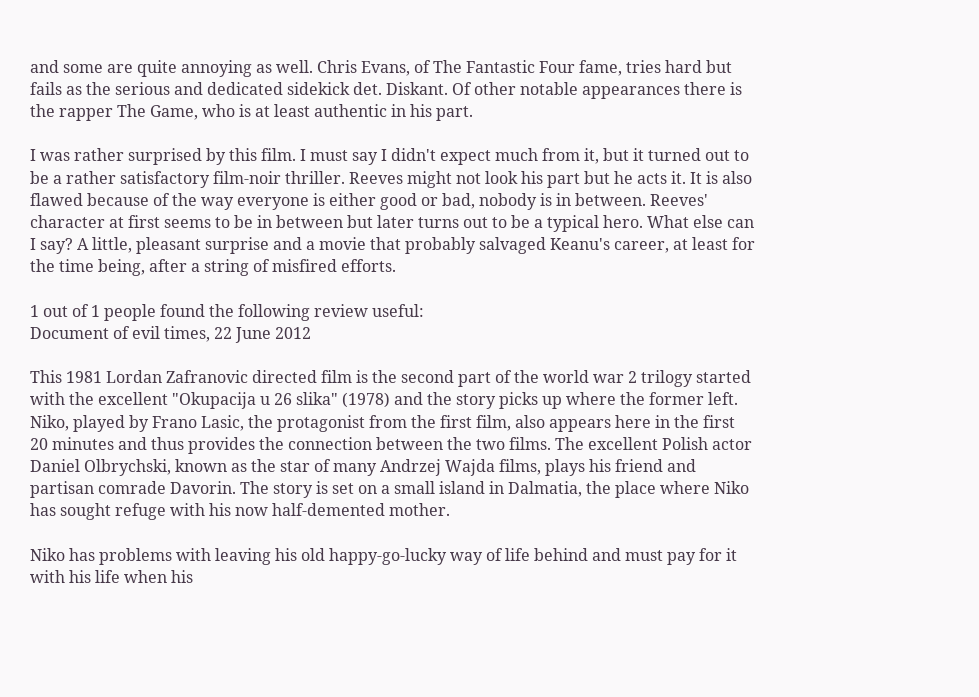and some are quite annoying as well. Chris Evans, of The Fantastic Four fame, tries hard but fails as the serious and dedicated sidekick det. Diskant. Of other notable appearances there is the rapper The Game, who is at least authentic in his part.

I was rather surprised by this film. I must say I didn't expect much from it, but it turned out to be a rather satisfactory film-noir thriller. Reeves might not look his part but he acts it. It is also flawed because of the way everyone is either good or bad, nobody is in between. Reeves' character at first seems to be in between but later turns out to be a typical hero. What else can I say? A little, pleasant surprise and a movie that probably salvaged Keanu's career, at least for the time being, after a string of misfired efforts.

1 out of 1 people found the following review useful:
Document of evil times, 22 June 2012

This 1981 Lordan Zafranovic directed film is the second part of the world war 2 trilogy started with the excellent "Okupacija u 26 slika" (1978) and the story picks up where the former left. Niko, played by Frano Lasic, the protagonist from the first film, also appears here in the first 20 minutes and thus provides the connection between the two films. The excellent Polish actor Daniel Olbrychski, known as the star of many Andrzej Wajda films, plays his friend and partisan comrade Davorin. The story is set on a small island in Dalmatia, the place where Niko has sought refuge with his now half-demented mother.

Niko has problems with leaving his old happy-go-lucky way of life behind and must pay for it with his life when his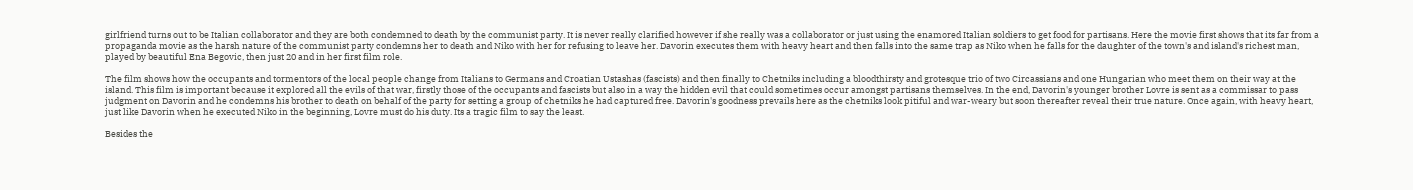girlfriend turns out to be Italian collaborator and they are both condemned to death by the communist party. It is never really clarified however if she really was a collaborator or just using the enamored Italian soldiers to get food for partisans. Here the movie first shows that its far from a propaganda movie as the harsh nature of the communist party condemns her to death and Niko with her for refusing to leave her. Davorin executes them with heavy heart and then falls into the same trap as Niko when he falls for the daughter of the town's and island's richest man, played by beautiful Ena Begovic, then just 20 and in her first film role.

The film shows how the occupants and tormentors of the local people change from Italians to Germans and Croatian Ustashas (fascists) and then finally to Chetniks including a bloodthirsty and grotesque trio of two Circassians and one Hungarian who meet them on their way at the island. This film is important because it explored all the evils of that war, firstly those of the occupants and fascists but also in a way the hidden evil that could sometimes occur amongst partisans themselves. In the end, Davorin's younger brother Lovre is sent as a commissar to pass judgment on Davorin and he condemns his brother to death on behalf of the party for setting a group of chetniks he had captured free. Davorin's goodness prevails here as the chetniks look pitiful and war-weary but soon thereafter reveal their true nature. Once again, with heavy heart, just like Davorin when he executed Niko in the beginning, Lovre must do his duty. Its a tragic film to say the least.

Besides the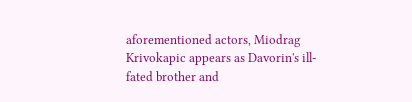aforementioned actors, Miodrag Krivokapic appears as Davorin's ill-fated brother and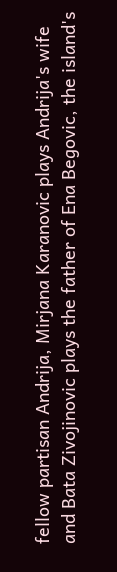fellow partisan Andrija, Mirjana Karanovic plays Andrija's wife and Bata Zivojinovic plays the father of Ena Begovic, the island's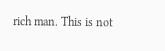rich man. This is not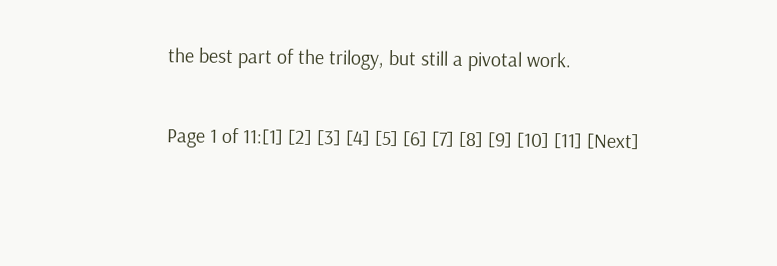the best part of the trilogy, but still a pivotal work.

Page 1 of 11:[1] [2] [3] [4] [5] [6] [7] [8] [9] [10] [11] [Next]